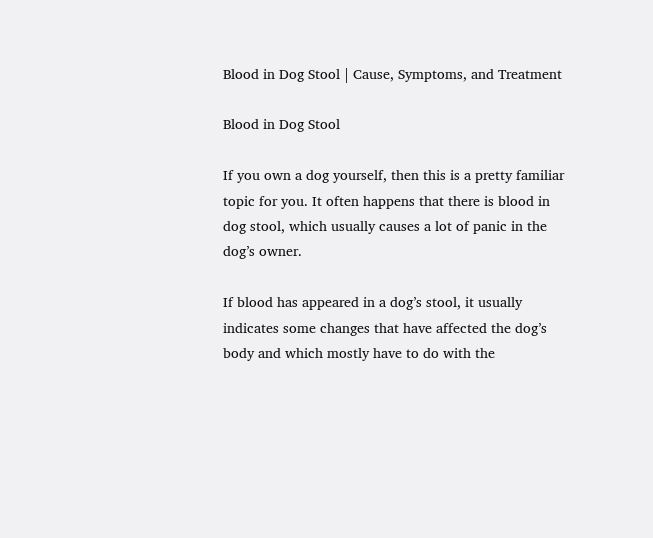Blood in Dog Stool | Cause, Symptoms, and Treatment

Blood in Dog Stool

If you own a dog yourself, then this is a pretty familiar topic for you. It often happens that there is blood in dog stool, which usually causes a lot of panic in the dog’s owner.

If blood has appeared in a dog’s stool, it usually indicates some changes that have affected the dog’s body and which mostly have to do with the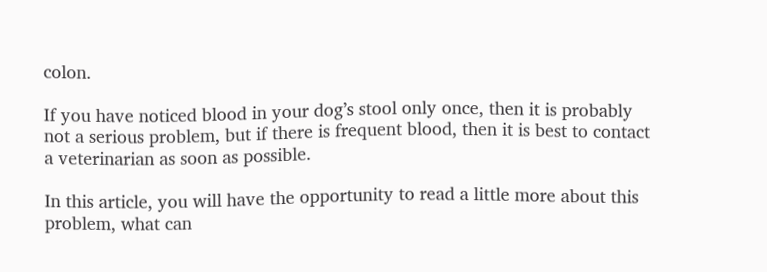colon.

If you have noticed blood in your dog’s stool only once, then it is probably not a serious problem, but if there is frequent blood, then it is best to contact a veterinarian as soon as possible.

In this article, you will have the opportunity to read a little more about this problem, what can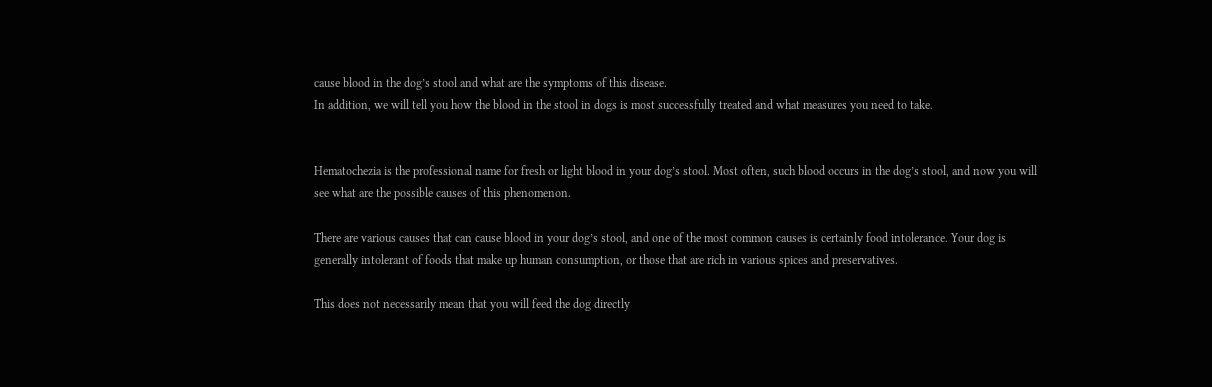cause blood in the dog’s stool and what are the symptoms of this disease.
In addition, we will tell you how the blood in the stool in dogs is most successfully treated and what measures you need to take.


Hematochezia is the professional name for fresh or light blood in your dog’s stool. Most often, such blood occurs in the dog’s stool, and now you will see what are the possible causes of this phenomenon.

There are various causes that can cause blood in your dog’s stool, and one of the most common causes is certainly food intolerance. Your dog is generally intolerant of foods that make up human consumption, or those that are rich in various spices and preservatives.

This does not necessarily mean that you will feed the dog directly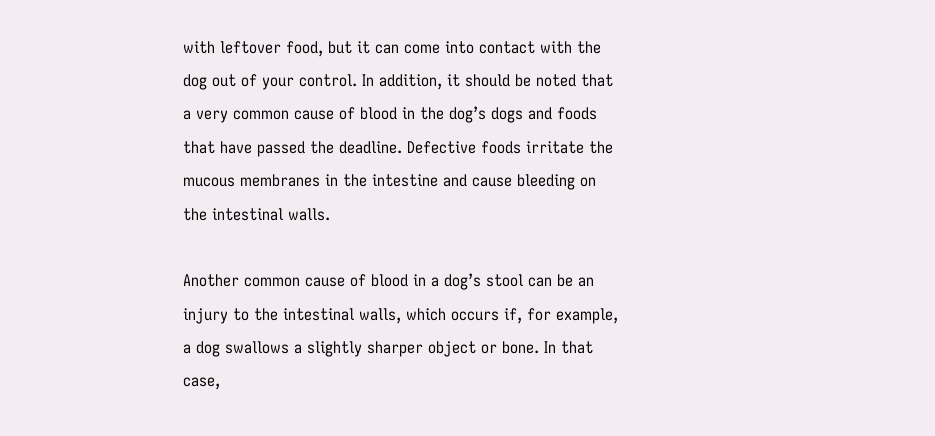with leftover food, but it can come into contact with the dog out of your control. In addition, it should be noted that a very common cause of blood in the dog’s dogs and foods that have passed the deadline. Defective foods irritate the mucous membranes in the intestine and cause bleeding on the intestinal walls.

Another common cause of blood in a dog’s stool can be an injury to the intestinal walls, which occurs if, for example, a dog swallows a slightly sharper object or bone. In that case,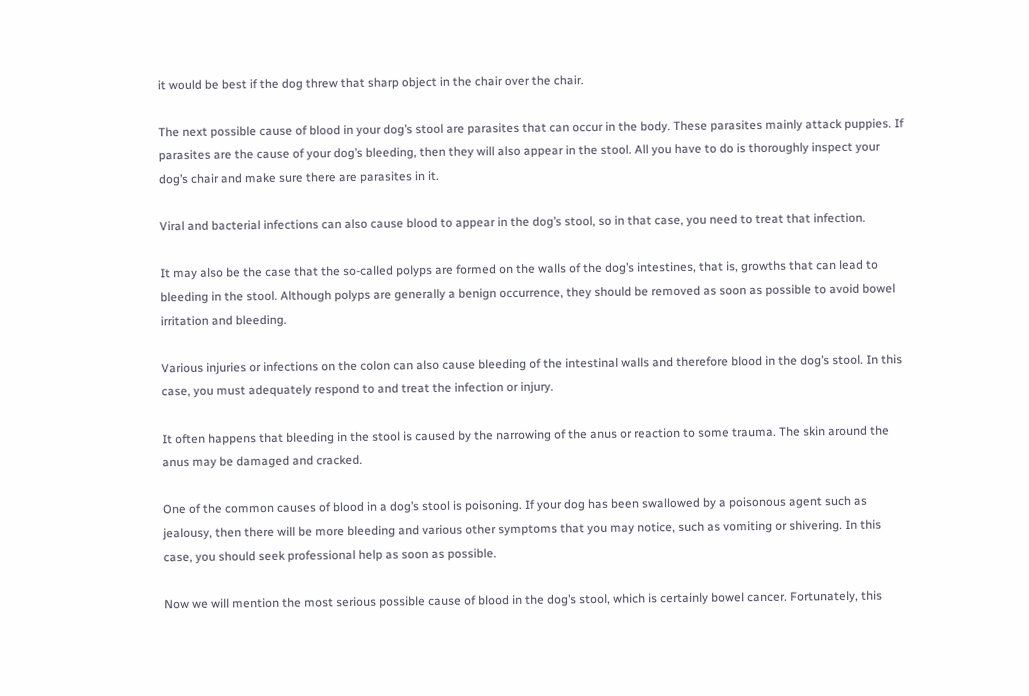it would be best if the dog threw that sharp object in the chair over the chair.

The next possible cause of blood in your dog’s stool are parasites that can occur in the body. These parasites mainly attack puppies. If parasites are the cause of your dog’s bleeding, then they will also appear in the stool. All you have to do is thoroughly inspect your dog’s chair and make sure there are parasites in it.

Viral and bacterial infections can also cause blood to appear in the dog’s stool, so in that case, you need to treat that infection.

It may also be the case that the so-called polyps are formed on the walls of the dog’s intestines, that is, growths that can lead to bleeding in the stool. Although polyps are generally a benign occurrence, they should be removed as soon as possible to avoid bowel irritation and bleeding.

Various injuries or infections on the colon can also cause bleeding of the intestinal walls and therefore blood in the dog’s stool. In this case, you must adequately respond to and treat the infection or injury.

It often happens that bleeding in the stool is caused by the narrowing of the anus or reaction to some trauma. The skin around the anus may be damaged and cracked.

One of the common causes of blood in a dog’s stool is poisoning. If your dog has been swallowed by a poisonous agent such as jealousy, then there will be more bleeding and various other symptoms that you may notice, such as vomiting or shivering. In this case, you should seek professional help as soon as possible.

Now we will mention the most serious possible cause of blood in the dog’s stool, which is certainly bowel cancer. Fortunately, this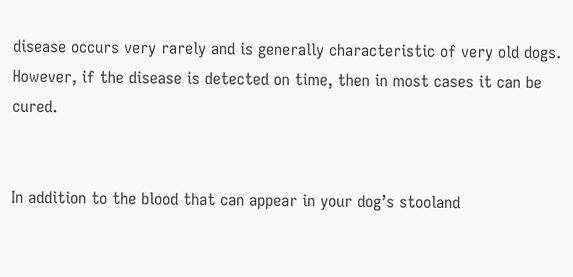disease occurs very rarely and is generally characteristic of very old dogs.
However, if the disease is detected on time, then in most cases it can be cured.


In addition to the blood that can appear in your dog’s stooland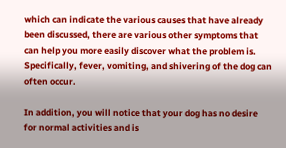which can indicate the various causes that have already been discussed, there are various other symptoms that can help you more easily discover what the problem is. Specifically, fever, vomiting, and shivering of the dog can often occur.

In addition, you will notice that your dog has no desire for normal activities and is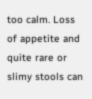too calm. Loss of appetite and quite rare or slimy stools can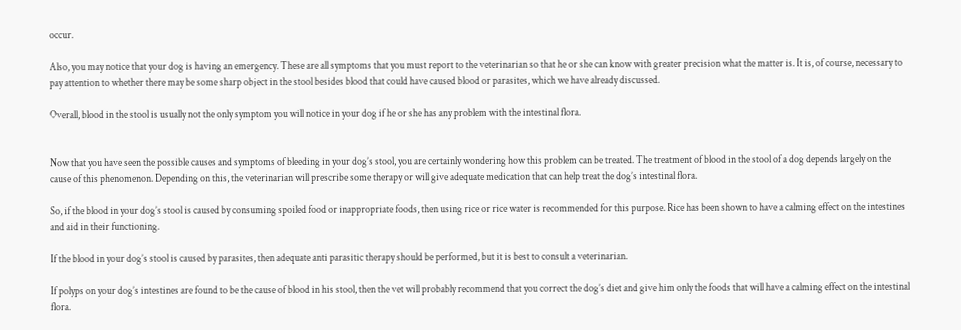occur.

Also, you may notice that your dog is having an emergency. These are all symptoms that you must report to the veterinarian so that he or she can know with greater precision what the matter is. It is, of course, necessary to pay attention to whether there may be some sharp object in the stool besides blood that could have caused blood or parasites, which we have already discussed.

Overall, blood in the stool is usually not the only symptom you will notice in your dog if he or she has any problem with the intestinal flora.


Now that you have seen the possible causes and symptoms of bleeding in your dog’s stool, you are certainly wondering how this problem can be treated. The treatment of blood in the stool of a dog depends largely on the cause of this phenomenon. Depending on this, the veterinarian will prescribe some therapy or will give adequate medication that can help treat the dog’s intestinal flora.

So, if the blood in your dog’s stool is caused by consuming spoiled food or inappropriate foods, then using rice or rice water is recommended for this purpose. Rice has been shown to have a calming effect on the intestines and aid in their functioning.

If the blood in your dog’s stool is caused by parasites, then adequate anti parasitic therapy should be performed, but it is best to consult a veterinarian.

If polyps on your dog’s intestines are found to be the cause of blood in his stool, then the vet will probably recommend that you correct the dog’s diet and give him only the foods that will have a calming effect on the intestinal flora.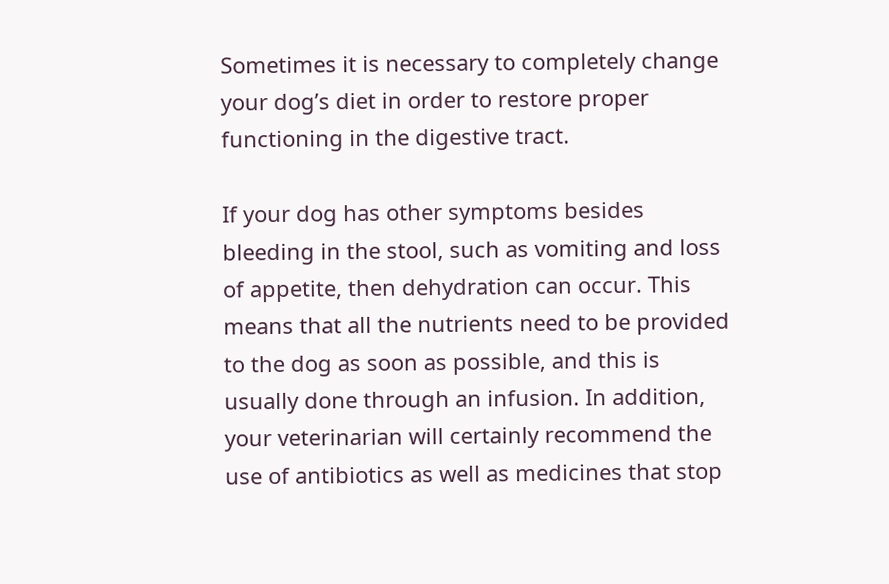Sometimes it is necessary to completely change your dog’s diet in order to restore proper functioning in the digestive tract.

If your dog has other symptoms besides bleeding in the stool, such as vomiting and loss of appetite, then dehydration can occur. This means that all the nutrients need to be provided to the dog as soon as possible, and this is usually done through an infusion. In addition, your veterinarian will certainly recommend the use of antibiotics as well as medicines that stop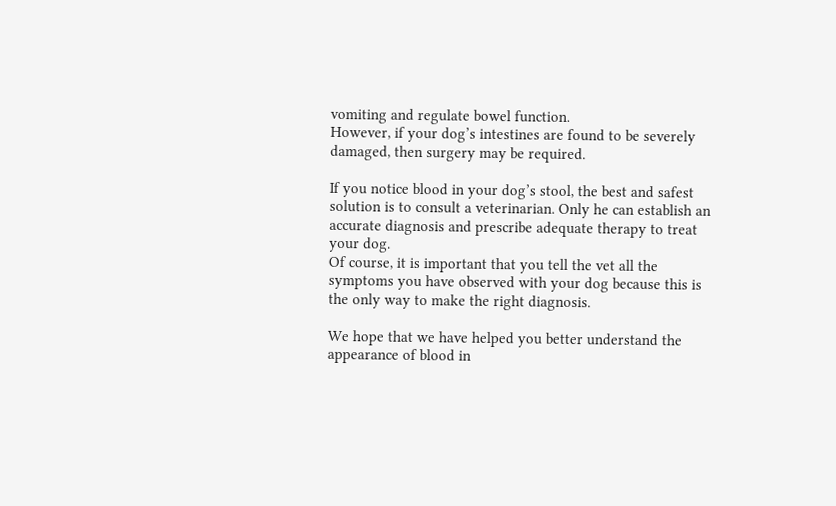vomiting and regulate bowel function.
However, if your dog’s intestines are found to be severely damaged, then surgery may be required.

If you notice blood in your dog’s stool, the best and safest solution is to consult a veterinarian. Only he can establish an accurate diagnosis and prescribe adequate therapy to treat your dog.
Of course, it is important that you tell the vet all the symptoms you have observed with your dog because this is the only way to make the right diagnosis.

We hope that we have helped you better understand the appearance of blood in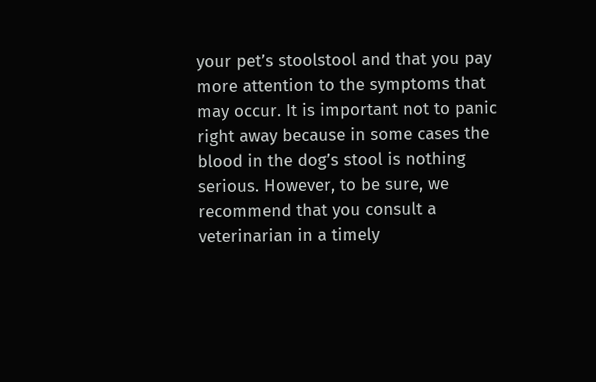your pet’s stoolstool and that you pay more attention to the symptoms that may occur. It is important not to panic right away because in some cases the blood in the dog’s stool is nothing serious. However, to be sure, we recommend that you consult a veterinarian in a timely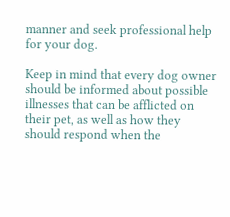manner and seek professional help for your dog.

Keep in mind that every dog owner should be informed about possible illnesses that can be afflicted on their pet, as well as how they should respond when the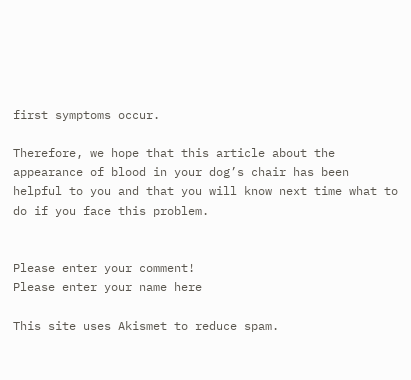first symptoms occur.

Therefore, we hope that this article about the appearance of blood in your dog’s chair has been helpful to you and that you will know next time what to do if you face this problem.


Please enter your comment!
Please enter your name here

This site uses Akismet to reduce spam.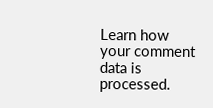Learn how your comment data is processed.